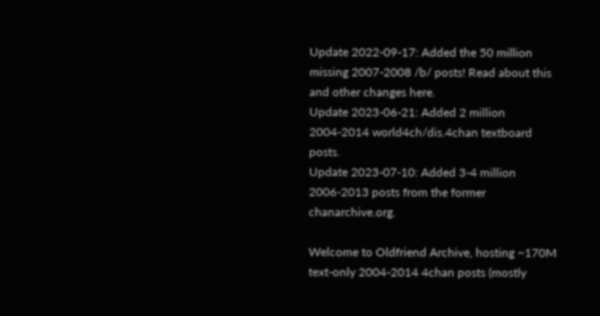Update 2022-09-17: Added the 50 million missing 2007-2008 /b/ posts! Read about this and other changes here.
Update 2023-06-21: Added 2 million 2004-2014 world4ch/dis.4chan textboard posts.
Update 2023-07-10: Added 3-4 million 2006-2013 posts from the former chanarchive.org.

Welcome to Oldfriend Archive, hosting ~170M text-only 2004-2014 4chan posts (mostly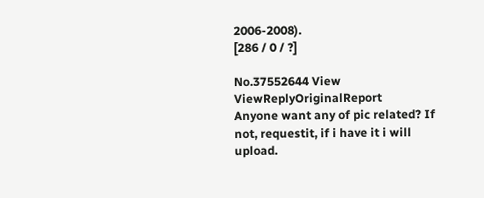2006-2008).
[286 / 0 / ?]

No.37552644 View ViewReplyOriginalReport
Anyone want any of pic related? If not, requestit, if i have it i will upload.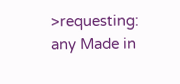>requesting: any Made in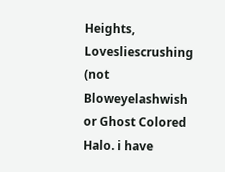Heights, Lovesliescrushing (not Bloweyelashwish or Ghost Colored Halo. i have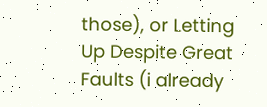those), or Letting Up Despite Great Faults (i already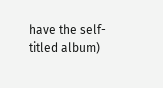have the self-titled album)